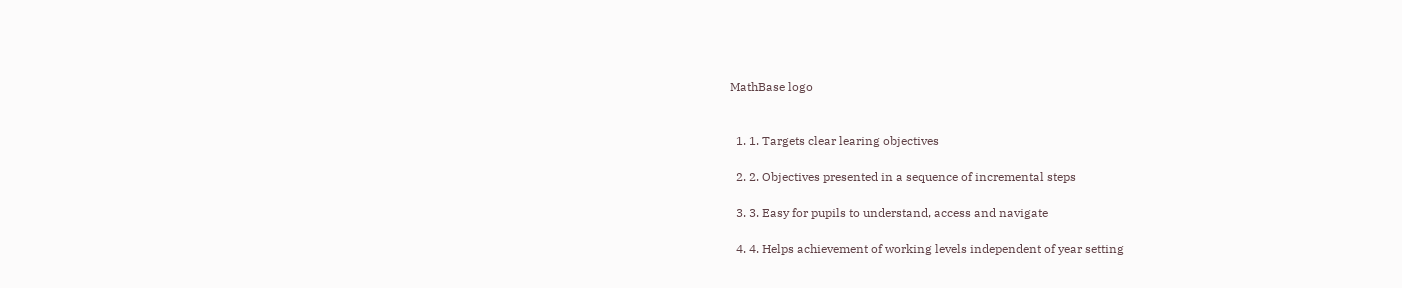MathBase logo


  1. 1. Targets clear learing objectives

  2. 2. Objectives presented in a sequence of incremental steps

  3. 3. Easy for pupils to understand, access and navigate

  4. 4. Helps achievement of working levels independent of year setting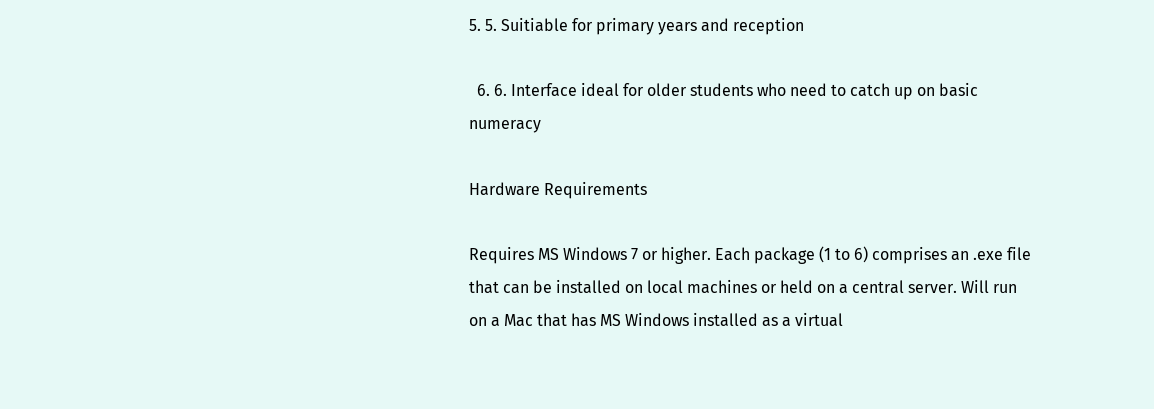5. 5. Suitiable for primary years and reception

  6. 6. Interface ideal for older students who need to catch up on basic numeracy

Hardware Requirements

Requires MS Windows 7 or higher. Each package (1 to 6) comprises an .exe file that can be installed on local machines or held on a central server. Will run on a Mac that has MS Windows installed as a virtual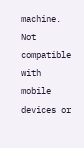machine. Not compatible with mobile devices or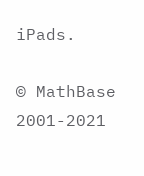iPads.

© MathBase 2001-2021